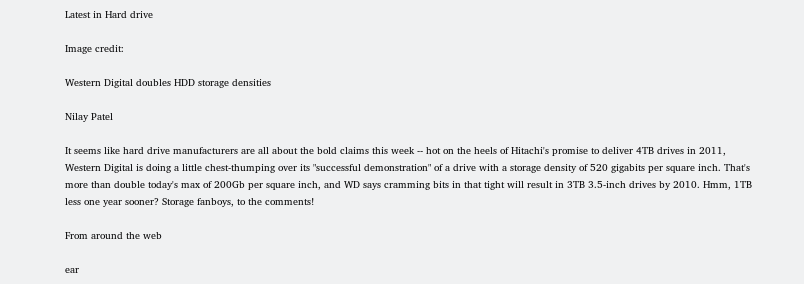Latest in Hard drive

Image credit:

Western Digital doubles HDD storage densities

Nilay Patel

It seems like hard drive manufacturers are all about the bold claims this week -- hot on the heels of Hitachi's promise to deliver 4TB drives in 2011, Western Digital is doing a little chest-thumping over its "successful demonstration" of a drive with a storage density of 520 gigabits per square inch. That's more than double today's max of 200Gb per square inch, and WD says cramming bits in that tight will result in 3TB 3.5-inch drives by 2010. Hmm, 1TB less one year sooner? Storage fanboys, to the comments!

From around the web

ear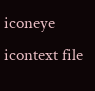iconeye icontext file